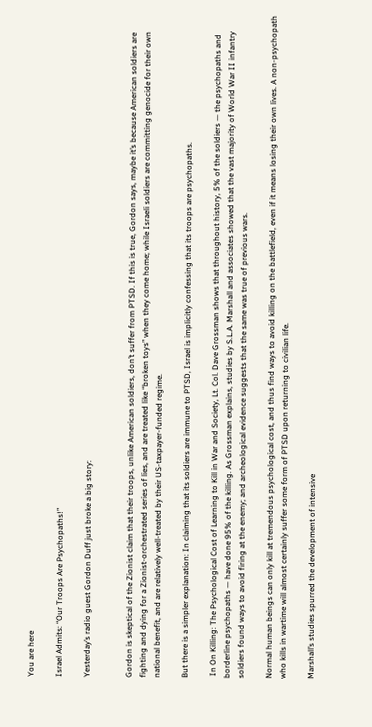You are here

Israel Admits: “Our Troops Are Psychopaths!”

Yesterday’s radio guest Gordon Duff just broke a big story:


Gordon is skeptical of the Zionist claim that their troops, unlike American soldiers, don’t suffer from PTSD. If this is true, Gordon says, maybe it’s because American soldiers are fighting and dying for a Zionist-orchestrated series of lies, and are treated like “broken toys” when they come home; while Israeli soldiers are committing genocide for their own national benefit, and are relatively well-treated by their US-taxpayer-funded regime.

But there is a simpler explanation: In claiming that its soldiers are immune to PTSD, Israel is implicitly confessing that its troops are psychopaths.

 In On Killing: The Psychological Cost of Learning to Kill in War and Society, Lt. Col. Dave Grossman shows that throughout history, 5% of the soldiers — the psychopaths and borderline psychopaths — have done 95% of the killing. As Grossman explains, studies by S.L.A. Marshall and associates showed that the vast majority of World War II infantry soldiers found ways to avoid firing at the enemy; and archeological evidence suggests that the same was true of previous wars.

Normal human beings can only kill at tremendous psychological cost, and thus find ways to avoid killing on the battlefield, even if it means losing their own lives. A non-psychopath who kills in wartime will almost certainly suffer some form of PTSD upon returning to civilian life.

Marshall’s studies spurred the development of intensive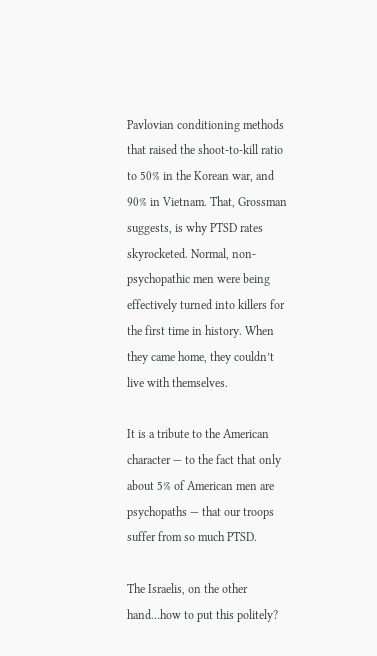Pavlovian conditioning methods that raised the shoot-to-kill ratio to 50% in the Korean war, and 90% in Vietnam. That, Grossman suggests, is why PTSD rates skyrocketed. Normal, non-psychopathic men were being effectively turned into killers for the first time in history. When they came home, they couldn’t live with themselves.

It is a tribute to the American character — to the fact that only about 5% of American men are psychopaths — that our troops suffer from so much PTSD.

The Israelis, on the other hand…how to put this politely?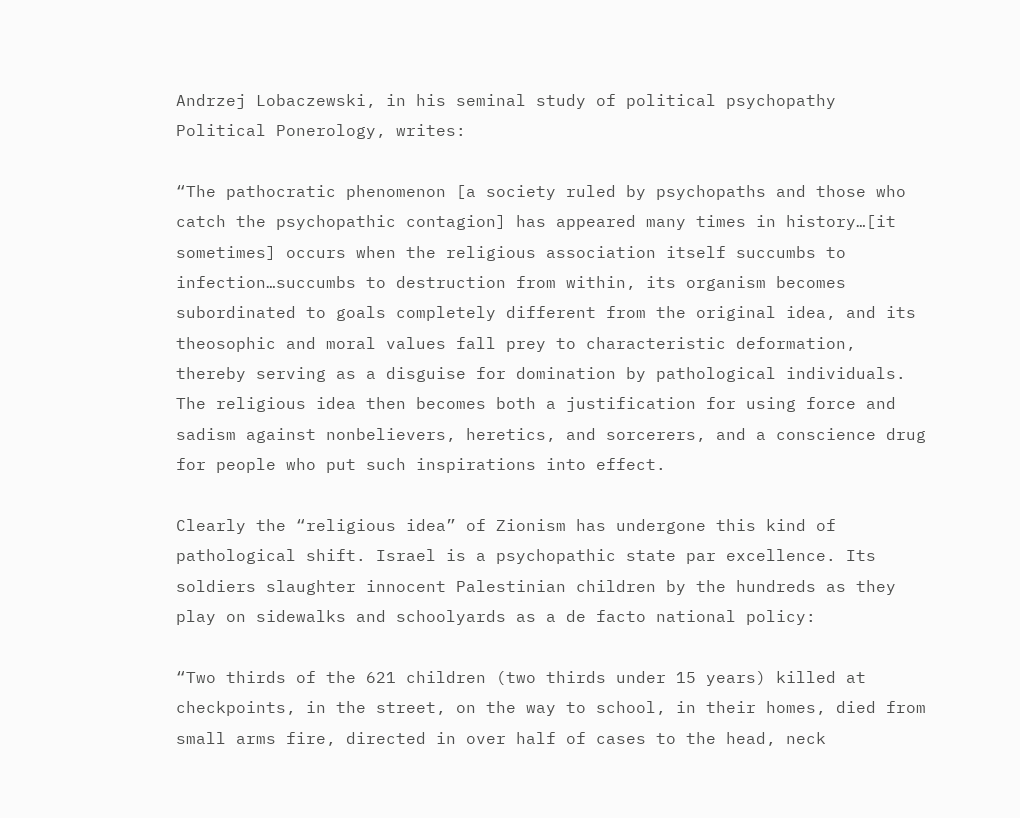Andrzej Lobaczewski, in his seminal study of political psychopathy Political Ponerology, writes:

“The pathocratic phenomenon [a society ruled by psychopaths and those who catch the psychopathic contagion] has appeared many times in history…[it sometimes] occurs when the religious association itself succumbs to infection…succumbs to destruction from within, its organism becomes subordinated to goals completely different from the original idea, and its theosophic and moral values fall prey to characteristic deformation, thereby serving as a disguise for domination by pathological individuals. The religious idea then becomes both a justification for using force and sadism against nonbelievers, heretics, and sorcerers, and a conscience drug for people who put such inspirations into effect.

Clearly the “religious idea” of Zionism has undergone this kind of pathological shift. Israel is a psychopathic state par excellence. Its soldiers slaughter innocent Palestinian children by the hundreds as they play on sidewalks and schoolyards as a de facto national policy:

“Two thirds of the 621 children (two thirds under 15 years) killed at checkpoints, in the street, on the way to school, in their homes, died from small arms fire, directed in over half of cases to the head, neck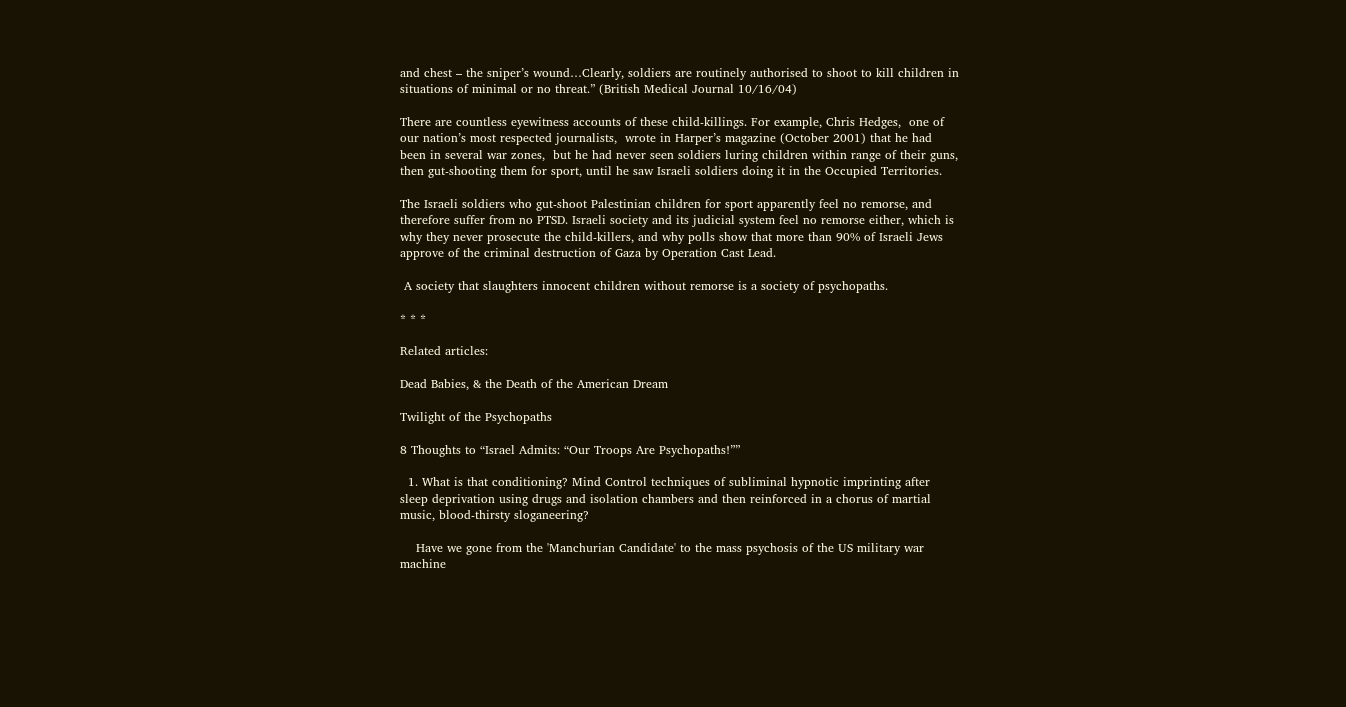and chest – the sniper’s wound…Clearly, soldiers are routinely authorised to shoot to kill children in situations of minimal or no threat.” (British Medical Journal 10/16/04)

There are countless eyewitness accounts of these child-killings. For example, Chris Hedges,  one of our nation’s most respected journalists,  wrote in Harper’s magazine (October 2001) that he had been in several war zones,  but he had never seen soldiers luring children within range of their guns, then gut-shooting them for sport, until he saw Israeli soldiers doing it in the Occupied Territories.

The Israeli soldiers who gut-shoot Palestinian children for sport apparently feel no remorse, and therefore suffer from no PTSD. Israeli society and its judicial system feel no remorse either, which is why they never prosecute the child-killers, and why polls show that more than 90% of Israeli Jews approve of the criminal destruction of Gaza by Operation Cast Lead.

 A society that slaughters innocent children without remorse is a society of psychopaths.

* * *

Related articles:

Dead Babies, & the Death of the American Dream

Twilight of the Psychopaths

8 Thoughts to “Israel Admits: “Our Troops Are Psychopaths!””

  1. What is that conditioning? Mind Control techniques of subliminal hypnotic imprinting after sleep deprivation using drugs and isolation chambers and then reinforced in a chorus of martial music, blood-thirsty sloganeering?

    Have we gone from the 'Manchurian Candidate' to the mass psychosis of the US military war machine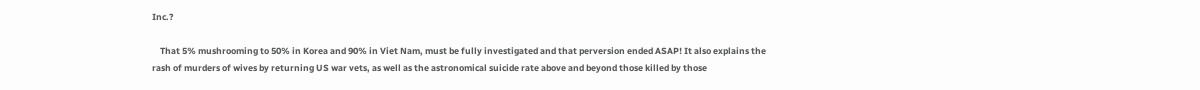Inc.?

    That 5% mushrooming to 50% in Korea and 90% in Viet Nam, must be fully investigated and that perversion ended ASAP! It also explains the rash of murders of wives by returning US war vets, as well as the astronomical suicide rate above and beyond those killed by those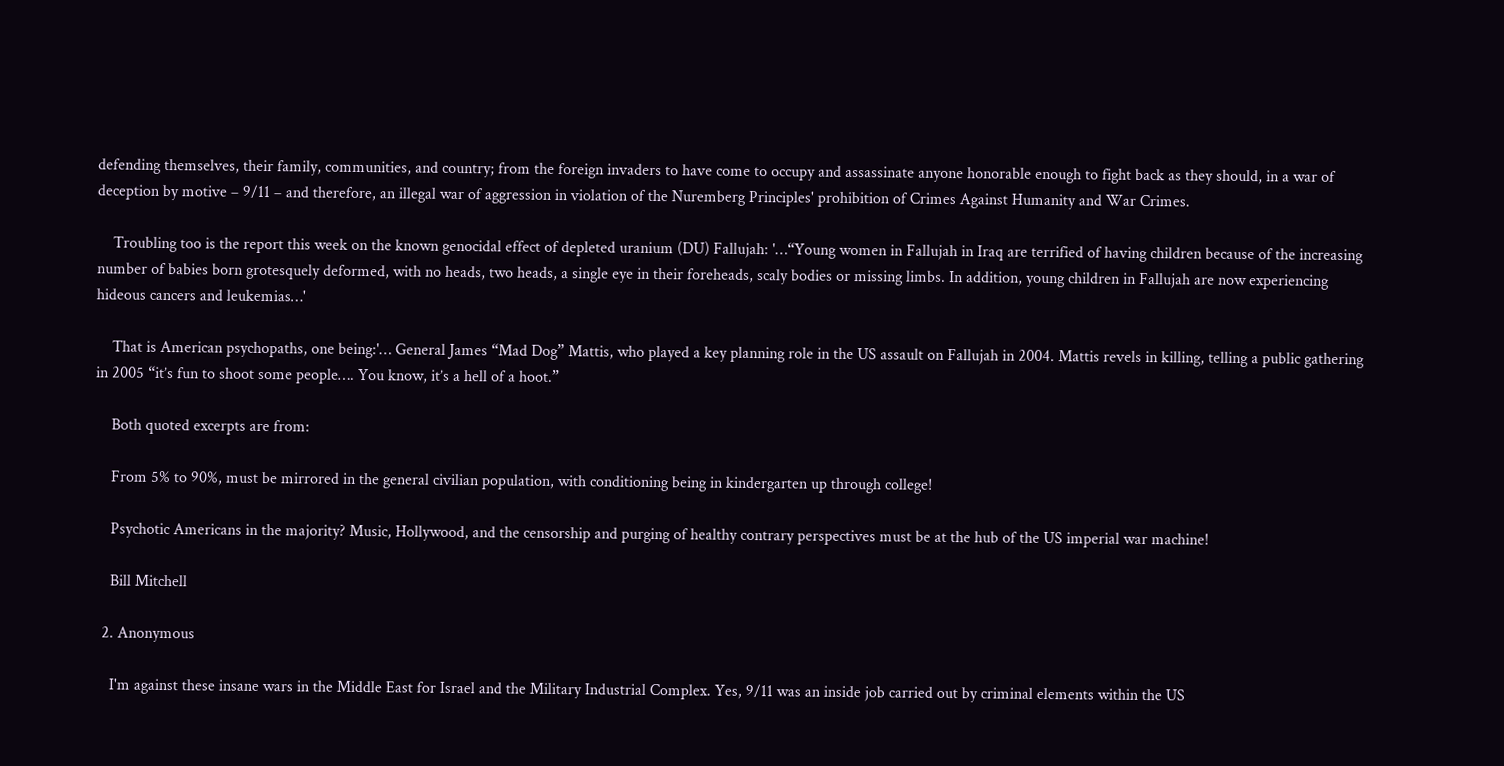defending themselves, their family, communities, and country; from the foreign invaders to have come to occupy and assassinate anyone honorable enough to fight back as they should, in a war of deception by motive – 9/11 – and therefore, an illegal war of aggression in violation of the Nuremberg Principles' prohibition of Crimes Against Humanity and War Crimes.

    Troubling too is the report this week on the known genocidal effect of depleted uranium (DU) Fallujah: '…“Young women in Fallujah in Iraq are terrified of having children because of the increasing number of babies born grotesquely deformed, with no heads, two heads, a single eye in their foreheads, scaly bodies or missing limbs. In addition, young children in Fallujah are now experiencing hideous cancers and leukemias…'

    That is American psychopaths, one being:'… General James “Mad Dog” Mattis, who played a key planning role in the US assault on Fallujah in 2004. Mattis revels in killing, telling a public gathering in 2005 “it’s fun to shoot some people…. You know, it’s a hell of a hoot.”

    Both quoted excerpts are from:

    From 5% to 90%, must be mirrored in the general civilian population, with conditioning being in kindergarten up through college!

    Psychotic Americans in the majority? Music, Hollywood, and the censorship and purging of healthy contrary perspectives must be at the hub of the US imperial war machine!

    Bill Mitchell

  2. Anonymous

    I'm against these insane wars in the Middle East for Israel and the Military Industrial Complex. Yes, 9/11 was an inside job carried out by criminal elements within the US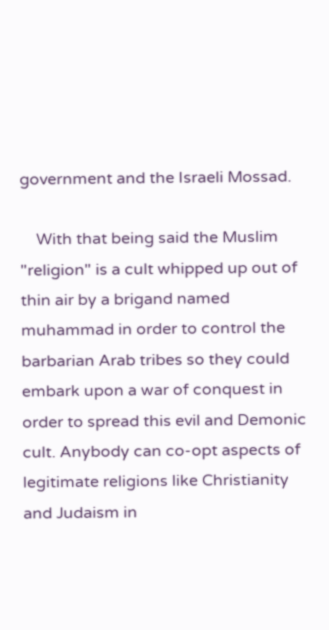government and the Israeli Mossad.

    With that being said the Muslim "religion" is a cult whipped up out of thin air by a brigand named muhammad in order to control the barbarian Arab tribes so they could embark upon a war of conquest in order to spread this evil and Demonic cult. Anybody can co-opt aspects of legitimate religions like Christianity and Judaism in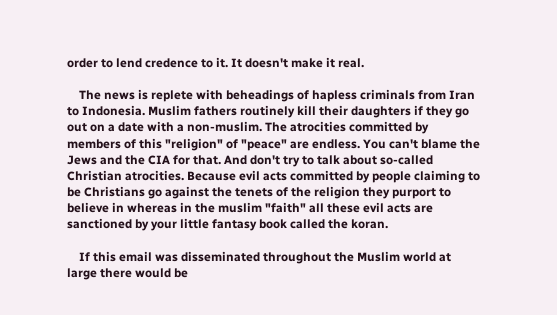order to lend credence to it. It doesn't make it real.

    The news is replete with beheadings of hapless criminals from Iran to Indonesia. Muslim fathers routinely kill their daughters if they go out on a date with a non-muslim. The atrocities committed by members of this "religion" of "peace" are endless. You can't blame the Jews and the CIA for that. And don't try to talk about so-called Christian atrocities. Because evil acts committed by people claiming to be Christians go against the tenets of the religion they purport to believe in whereas in the muslim "faith" all these evil acts are sanctioned by your little fantasy book called the koran.

    If this email was disseminated throughout the Muslim world at large there would be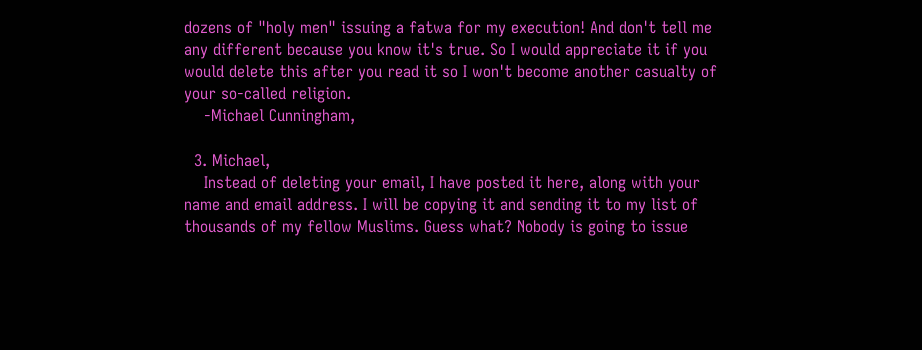dozens of "holy men" issuing a fatwa for my execution! And don't tell me any different because you know it's true. So I would appreciate it if you would delete this after you read it so I won't become another casualty of your so-called religion.
    -Michael Cunningham,

  3. Michael,
    Instead of deleting your email, I have posted it here, along with your name and email address. I will be copying it and sending it to my list of thousands of my fellow Muslims. Guess what? Nobody is going to issue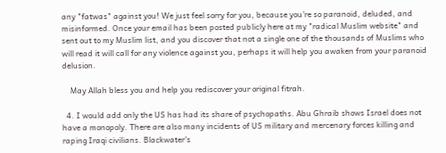any "fatwas" against you! We just feel sorry for you, because you're so paranoid, deluded, and misinformed. Once your email has been posted publicly here at my "radical Muslim website" and sent out to my Muslim list, and you discover that not a single one of the thousands of Muslims who will read it will call for any violence against you, perhaps it will help you awaken from your paranoid delusion.

    May Allah bless you and help you rediscover your original fitrah.

  4. I would add only the US has had its share of psychopaths. Abu Ghraib shows Israel does not have a monopoly. There are also many incidents of US military and mercenary forces killing and raping Iraqi civilians. Blackwater's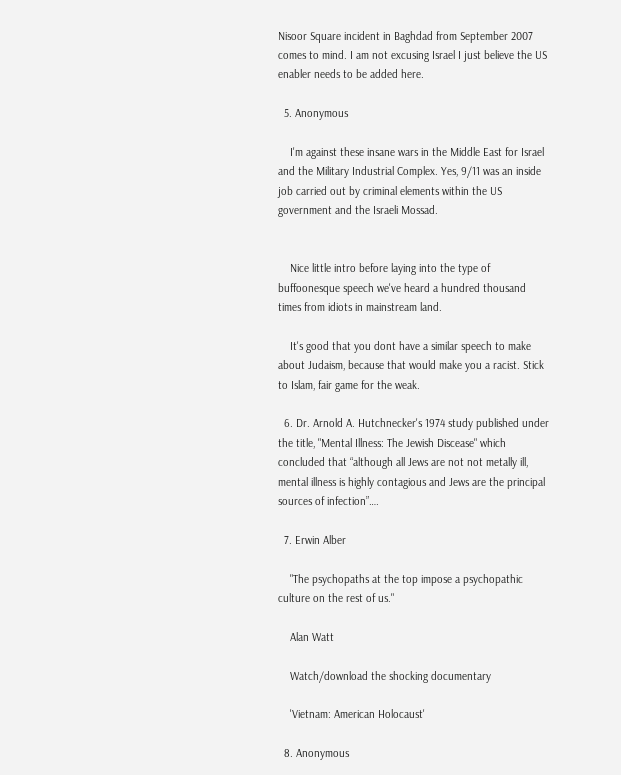Nisoor Square incident in Baghdad from September 2007 comes to mind. I am not excusing Israel I just believe the US enabler needs to be added here.

  5. Anonymous

    I'm against these insane wars in the Middle East for Israel and the Military Industrial Complex. Yes, 9/11 was an inside job carried out by criminal elements within the US government and the Israeli Mossad.


    Nice little intro before laying into the type of buffoonesque speech we've heard a hundred thousand times from idiots in mainstream land.

    It's good that you dont have a similar speech to make about Judaism, because that would make you a racist. Stick to Islam, fair game for the weak.

  6. Dr. Arnold A. Hutchnecker's 1974 study published under the title, "Mental Illness: The Jewish Discease" which concluded that “although all Jews are not not metally ill, mental illness is highly contagious and Jews are the principal sources of infection”….

  7. Erwin Alber

    "The psychopaths at the top impose a psychopathic culture on the rest of us."

    Alan Watt

    Watch/download the shocking documentary

    'Vietnam: American Holocaust'

  8. Anonymous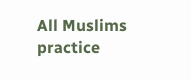All Muslims practice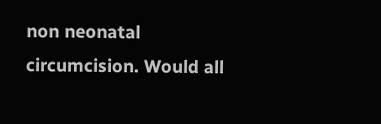non neonatal circumcision. Would all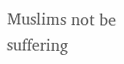Muslims not be suffering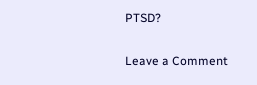PTSD?

Leave a Comment